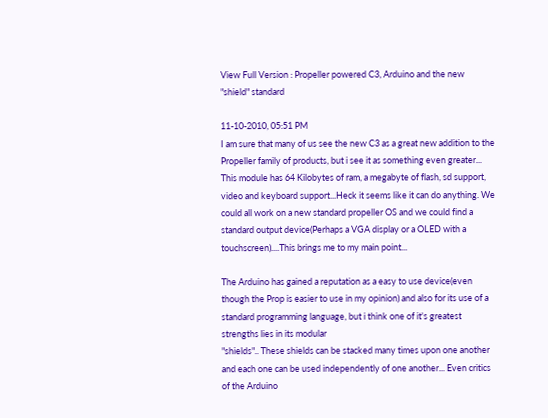View Full Version : Propeller powered C3, Arduino and the new "shield" standard

11-10-2010, 05:51 PM
I am sure that many of us see the new C3 as a great new addition to the Propeller family of products, but i see it as something even greater... This module has 64 Kilobytes of ram, a megabyte of flash, sd support, video and keyboard support...Heck it seems like it can do anything. We could all work on a new standard propeller OS and we could find a standard output device(Perhaps a VGA display or a OLED with a touchscreen)....This brings me to my main point...

The Arduino has gained a reputation as a easy to use device(even though the Prop is easier to use in my opinion) and also for its use of a standard programming language, but i think one of it's greatest strengths lies in its modular
"shields".. These shields can be stacked many times upon one another and each one can be used independently of one another... Even critics of the Arduino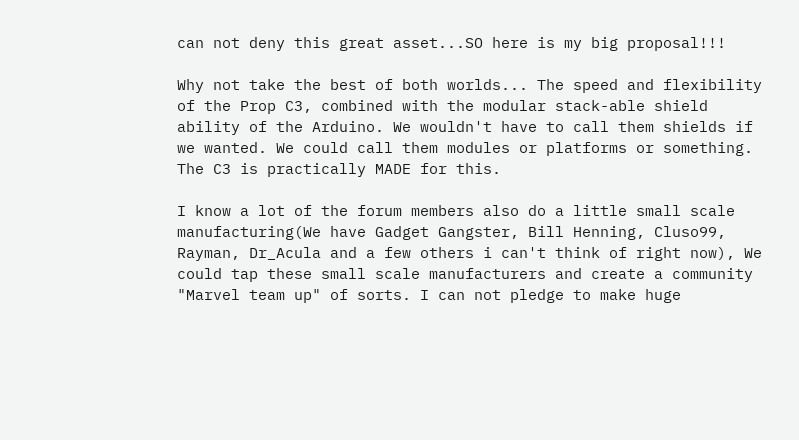can not deny this great asset...SO here is my big proposal!!!

Why not take the best of both worlds... The speed and flexibility of the Prop C3, combined with the modular stack-able shield ability of the Arduino. We wouldn't have to call them shields if we wanted. We could call them modules or platforms or something. The C3 is practically MADE for this.

I know a lot of the forum members also do a little small scale manufacturing(We have Gadget Gangster, Bill Henning, Cluso99, Rayman, Dr_Acula and a few others i can't think of right now), We could tap these small scale manufacturers and create a community "Marvel team up" of sorts. I can not pledge to make huge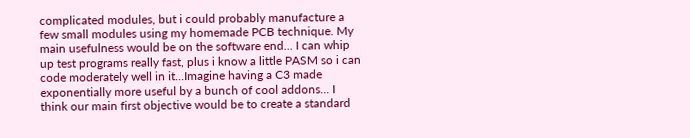complicated modules, but i could probably manufacture a few small modules using my homemade PCB technique. My main usefulness would be on the software end... I can whip up test programs really fast, plus i know a little PASM so i can code moderately well in it...Imagine having a C3 made exponentially more useful by a bunch of cool addons... I think our main first objective would be to create a standard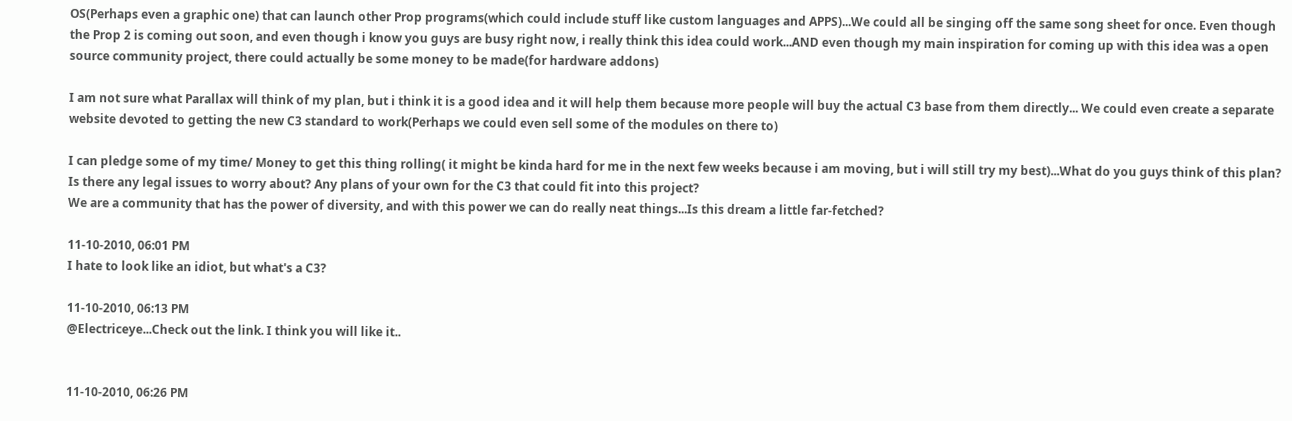OS(Perhaps even a graphic one) that can launch other Prop programs(which could include stuff like custom languages and APPS)...We could all be singing off the same song sheet for once. Even though the Prop 2 is coming out soon, and even though i know you guys are busy right now, i really think this idea could work...AND even though my main inspiration for coming up with this idea was a open source community project, there could actually be some money to be made(for hardware addons)

I am not sure what Parallax will think of my plan, but i think it is a good idea and it will help them because more people will buy the actual C3 base from them directly... We could even create a separate website devoted to getting the new C3 standard to work(Perhaps we could even sell some of the modules on there to)

I can pledge some of my time/ Money to get this thing rolling( it might be kinda hard for me in the next few weeks because i am moving, but i will still try my best)...What do you guys think of this plan? Is there any legal issues to worry about? Any plans of your own for the C3 that could fit into this project?
We are a community that has the power of diversity, and with this power we can do really neat things...Is this dream a little far-fetched?

11-10-2010, 06:01 PM
I hate to look like an idiot, but what's a C3?

11-10-2010, 06:13 PM
@Electriceye...Check out the link. I think you will like it..


11-10-2010, 06:26 PM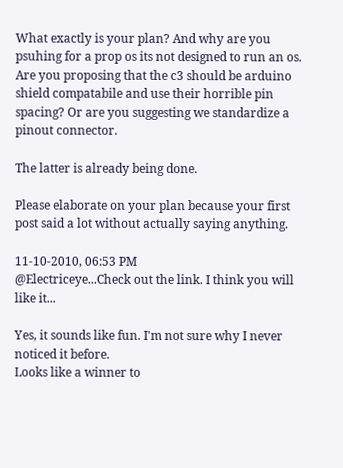What exactly is your plan? And why are you psuhing for a prop os its not designed to run an os. Are you proposing that the c3 should be arduino shield compatabile and use their horrible pin spacing? Or are you suggesting we standardize a pinout connector.

The latter is already being done.

Please elaborate on your plan because your first post said a lot without actually saying anything.

11-10-2010, 06:53 PM
@Electriceye...Check out the link. I think you will like it...

Yes, it sounds like fun. I'm not sure why I never noticed it before.
Looks like a winner to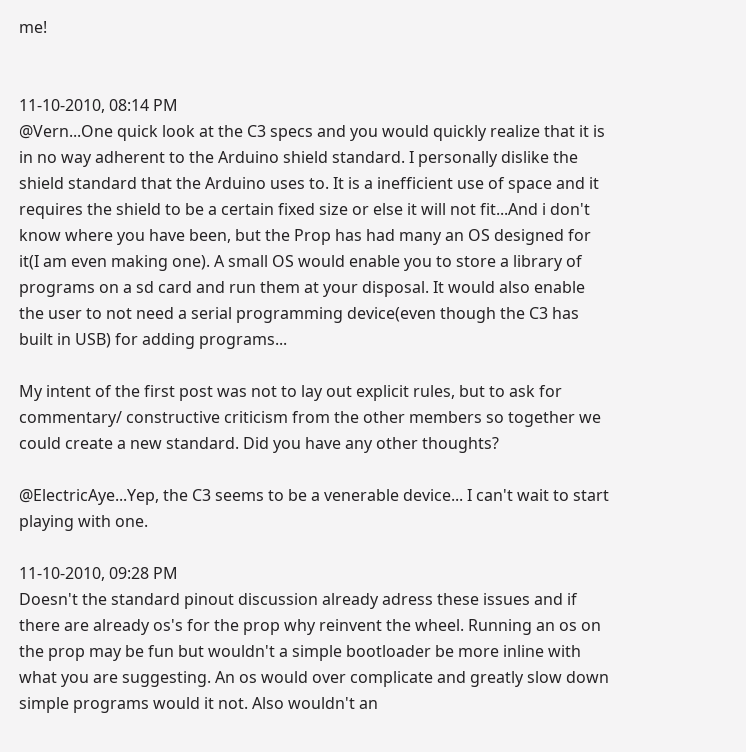me!


11-10-2010, 08:14 PM
@Vern...One quick look at the C3 specs and you would quickly realize that it is in no way adherent to the Arduino shield standard. I personally dislike the shield standard that the Arduino uses to. It is a inefficient use of space and it requires the shield to be a certain fixed size or else it will not fit...And i don't know where you have been, but the Prop has had many an OS designed for it(I am even making one). A small OS would enable you to store a library of programs on a sd card and run them at your disposal. It would also enable the user to not need a serial programming device(even though the C3 has built in USB) for adding programs...

My intent of the first post was not to lay out explicit rules, but to ask for commentary/ constructive criticism from the other members so together we could create a new standard. Did you have any other thoughts?

@ElectricAye...Yep, the C3 seems to be a venerable device... I can't wait to start playing with one.

11-10-2010, 09:28 PM
Doesn't the standard pinout discussion already adress these issues and if there are already os's for the prop why reinvent the wheel. Running an os on the prop may be fun but wouldn't a simple bootloader be more inline with what you are suggesting. An os would over complicate and greatly slow down simple programs would it not. Also wouldn't an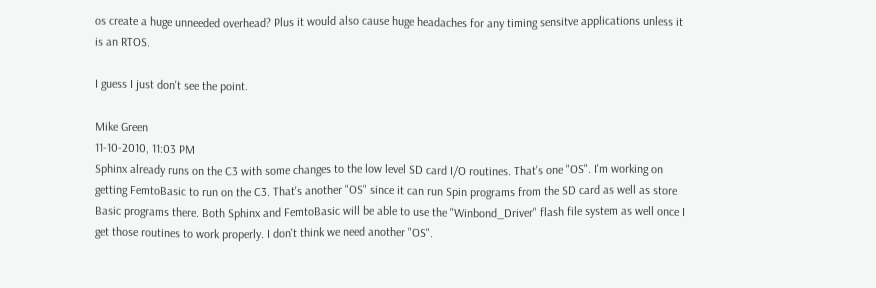os create a huge unneeded overhead? Plus it would also cause huge headaches for any timing sensitve applications unless it is an RTOS.

I guess I just don't see the point.

Mike Green
11-10-2010, 11:03 PM
Sphinx already runs on the C3 with some changes to the low level SD card I/O routines. That's one "OS". I'm working on getting FemtoBasic to run on the C3. That's another "OS" since it can run Spin programs from the SD card as well as store Basic programs there. Both Sphinx and FemtoBasic will be able to use the "Winbond_Driver" flash file system as well once I get those routines to work properly. I don't think we need another "OS".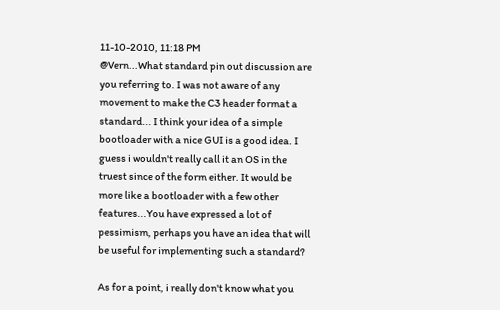11-10-2010, 11:18 PM
@Vern...What standard pin out discussion are you referring to. I was not aware of any movement to make the C3 header format a standard... I think your idea of a simple bootloader with a nice GUI is a good idea. I guess i wouldn't really call it an OS in the truest since of the form either. It would be more like a bootloader with a few other features...You have expressed a lot of pessimism, perhaps you have an idea that will be useful for implementing such a standard?

As for a point, i really don't know what you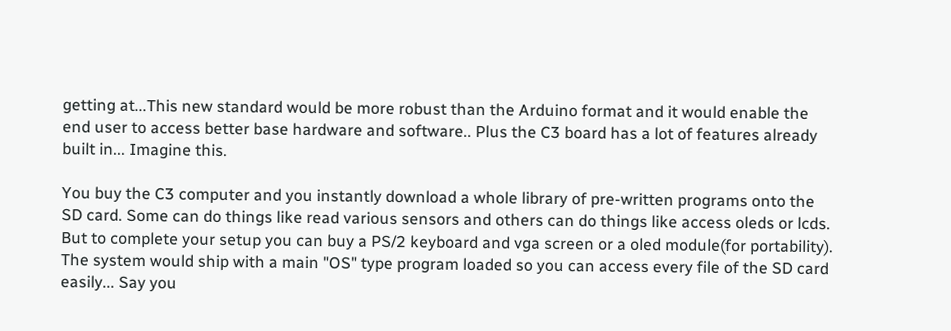getting at...This new standard would be more robust than the Arduino format and it would enable the end user to access better base hardware and software.. Plus the C3 board has a lot of features already built in... Imagine this.

You buy the C3 computer and you instantly download a whole library of pre-written programs onto the SD card. Some can do things like read various sensors and others can do things like access oleds or lcds. But to complete your setup you can buy a PS/2 keyboard and vga screen or a oled module(for portability). The system would ship with a main "OS" type program loaded so you can access every file of the SD card easily... Say you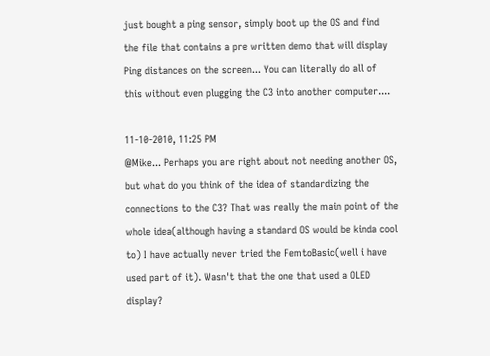just bought a ping sensor, simply boot up the OS and find the file that contains a pre written demo that will display Ping distances on the screen... You can literally do all of this without even plugging the C3 into another computer....

11-10-2010, 11:25 PM
@Mike... Perhaps you are right about not needing another OS, but what do you think of the idea of standardizing the connections to the C3? That was really the main point of the whole idea(although having a standard OS would be kinda cool to) I have actually never tried the FemtoBasic(well i have used part of it). Wasn't that the one that used a OLED display?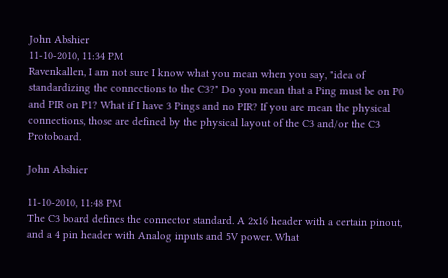John Abshier
11-10-2010, 11:34 PM
Ravenkallen, I am not sure I know what you mean when you say, "idea of standardizing the connections to the C3?" Do you mean that a Ping must be on P0 and PIR on P1? What if I have 3 Pings and no PIR? If you are mean the physical connections, those are defined by the physical layout of the C3 and/or the C3 Protoboard.

John Abshier

11-10-2010, 11:48 PM
The C3 board defines the connector standard. A 2x16 header with a certain pinout, and a 4 pin header with Analog inputs and 5V power. What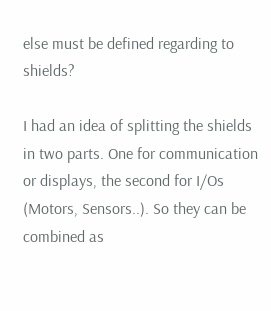else must be defined regarding to shields?

I had an idea of splitting the shields in two parts. One for communication or displays, the second for I/Os (Motors, Sensors..). So they can be combined as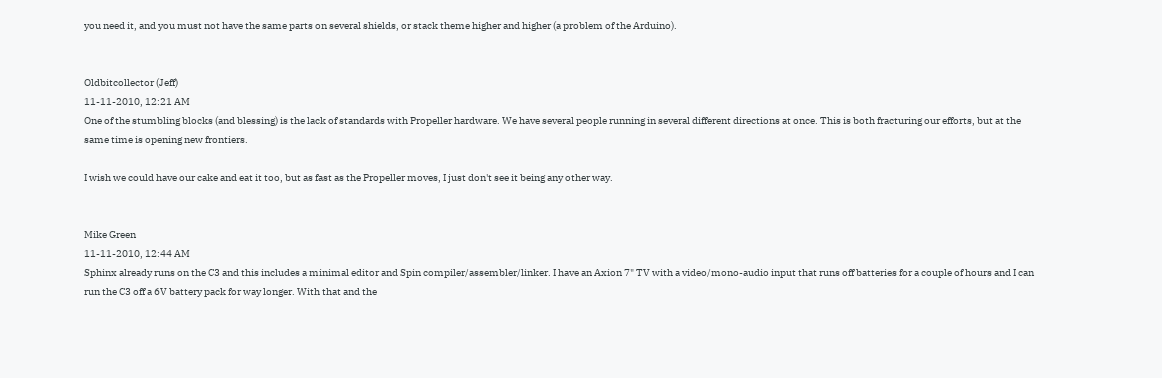you need it, and you must not have the same parts on several shields, or stack theme higher and higher (a problem of the Arduino).


Oldbitcollector (Jeff)
11-11-2010, 12:21 AM
One of the stumbling blocks (and blessing) is the lack of standards with Propeller hardware. We have several people running in several different directions at once. This is both fracturing our efforts, but at the same time is opening new frontiers.

I wish we could have our cake and eat it too, but as fast as the Propeller moves, I just don't see it being any other way.


Mike Green
11-11-2010, 12:44 AM
Sphinx already runs on the C3 and this includes a minimal editor and Spin compiler/assembler/linker. I have an Axion 7" TV with a video/mono-audio input that runs off batteries for a couple of hours and I can run the C3 off a 6V battery pack for way longer. With that and the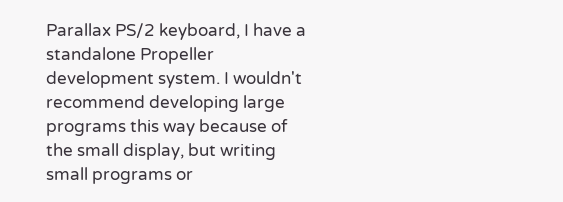Parallax PS/2 keyboard, I have a standalone Propeller development system. I wouldn't recommend developing large programs this way because of the small display, but writing small programs or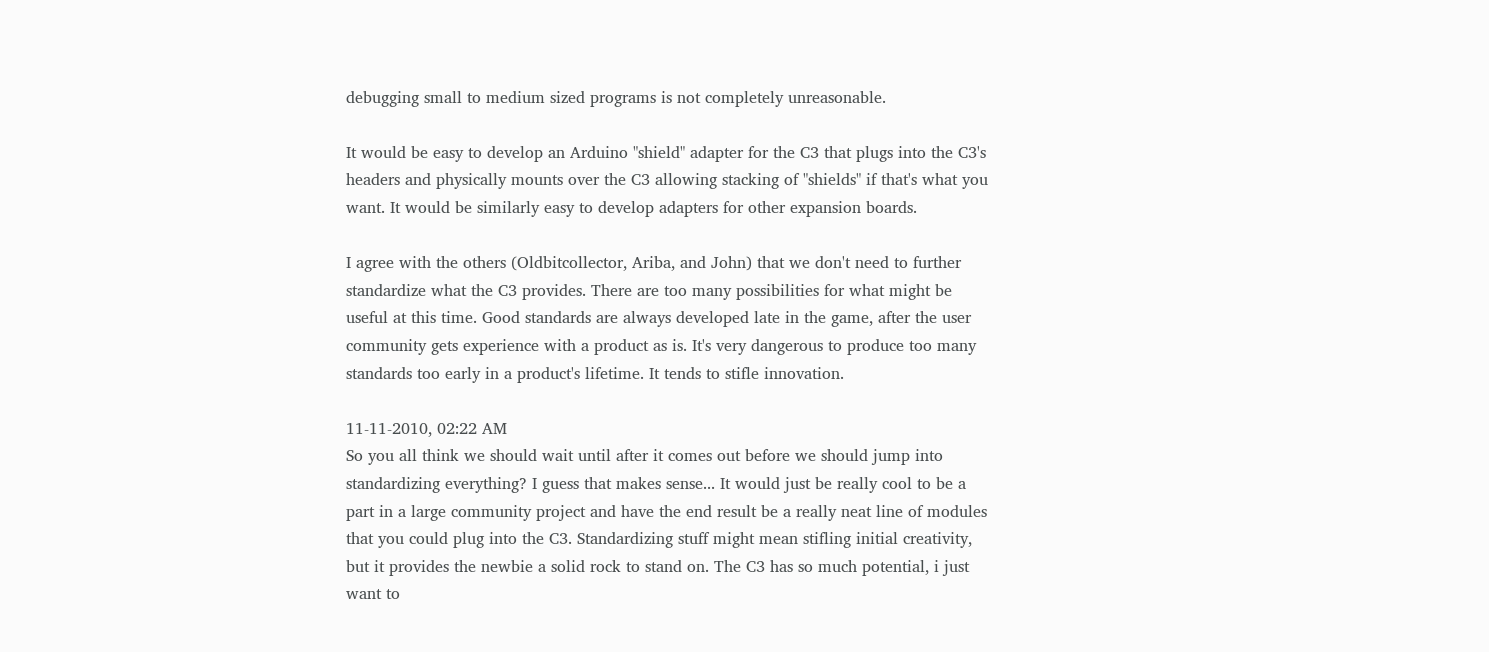debugging small to medium sized programs is not completely unreasonable.

It would be easy to develop an Arduino "shield" adapter for the C3 that plugs into the C3's headers and physically mounts over the C3 allowing stacking of "shields" if that's what you want. It would be similarly easy to develop adapters for other expansion boards.

I agree with the others (Oldbitcollector, Ariba, and John) that we don't need to further standardize what the C3 provides. There are too many possibilities for what might be useful at this time. Good standards are always developed late in the game, after the user community gets experience with a product as is. It's very dangerous to produce too many standards too early in a product's lifetime. It tends to stifle innovation.

11-11-2010, 02:22 AM
So you all think we should wait until after it comes out before we should jump into standardizing everything? I guess that makes sense... It would just be really cool to be a part in a large community project and have the end result be a really neat line of modules that you could plug into the C3. Standardizing stuff might mean stifling initial creativity, but it provides the newbie a solid rock to stand on. The C3 has so much potential, i just want to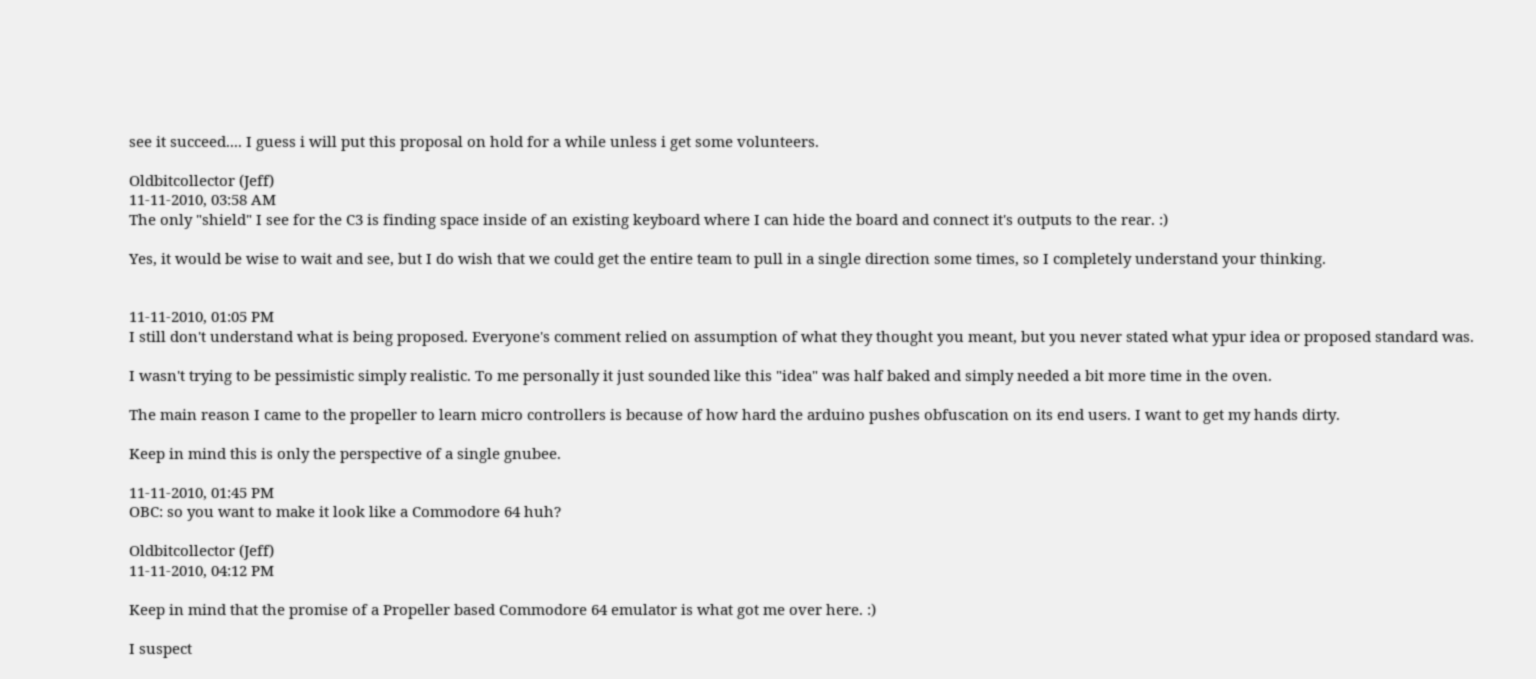see it succeed.... I guess i will put this proposal on hold for a while unless i get some volunteers.

Oldbitcollector (Jeff)
11-11-2010, 03:58 AM
The only "shield" I see for the C3 is finding space inside of an existing keyboard where I can hide the board and connect it's outputs to the rear. :)

Yes, it would be wise to wait and see, but I do wish that we could get the entire team to pull in a single direction some times, so I completely understand your thinking.


11-11-2010, 01:05 PM
I still don't understand what is being proposed. Everyone's comment relied on assumption of what they thought you meant, but you never stated what ypur idea or proposed standard was.

I wasn't trying to be pessimistic simply realistic. To me personally it just sounded like this "idea" was half baked and simply needed a bit more time in the oven.

The main reason I came to the propeller to learn micro controllers is because of how hard the arduino pushes obfuscation on its end users. I want to get my hands dirty.

Keep in mind this is only the perspective of a single gnubee.

11-11-2010, 01:45 PM
OBC: so you want to make it look like a Commodore 64 huh?

Oldbitcollector (Jeff)
11-11-2010, 04:12 PM

Keep in mind that the promise of a Propeller based Commodore 64 emulator is what got me over here. :)

I suspect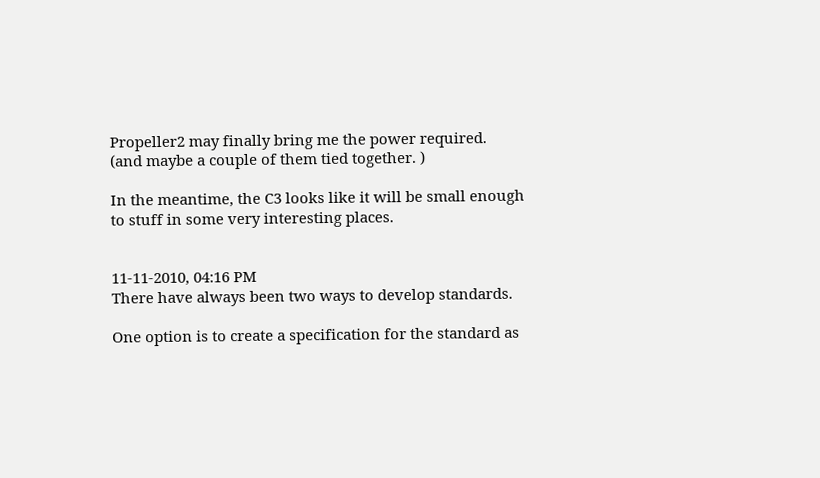Propeller2 may finally bring me the power required.
(and maybe a couple of them tied together. )

In the meantime, the C3 looks like it will be small enough to stuff in some very interesting places.


11-11-2010, 04:16 PM
There have always been two ways to develop standards.

One option is to create a specification for the standard as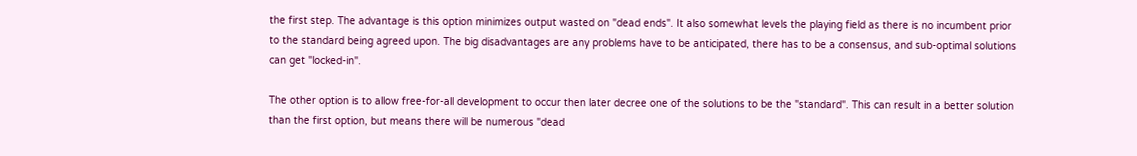the first step. The advantage is this option minimizes output wasted on "dead ends". It also somewhat levels the playing field as there is no incumbent prior to the standard being agreed upon. The big disadvantages are any problems have to be anticipated, there has to be a consensus, and sub-optimal solutions can get "locked-in".

The other option is to allow free-for-all development to occur then later decree one of the solutions to be the "standard". This can result in a better solution than the first option, but means there will be numerous "dead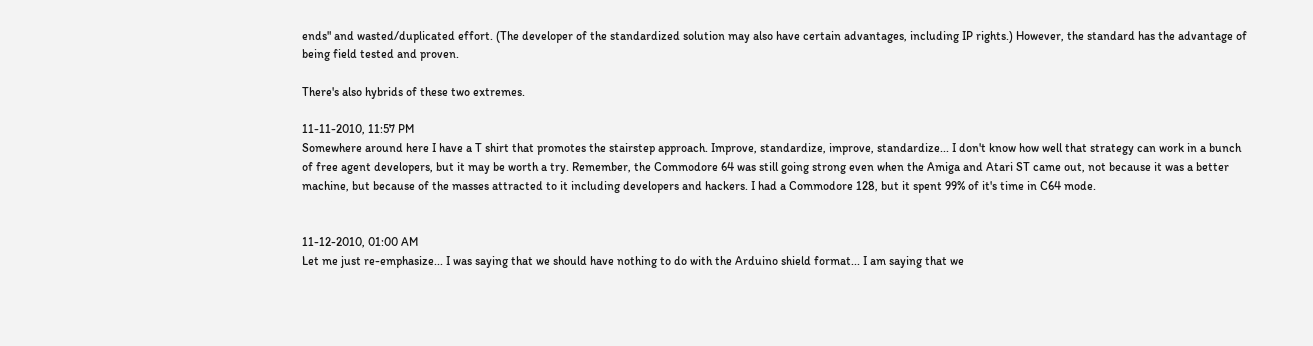ends" and wasted/duplicated effort. (The developer of the standardized solution may also have certain advantages, including IP rights.) However, the standard has the advantage of being field tested and proven.

There's also hybrids of these two extremes.

11-11-2010, 11:57 PM
Somewhere around here I have a T shirt that promotes the stairstep approach. Improve, standardize, improve, standardize... I don't know how well that strategy can work in a bunch of free agent developers, but it may be worth a try. Remember, the Commodore 64 was still going strong even when the Amiga and Atari ST came out, not because it was a better machine, but because of the masses attracted to it including developers and hackers. I had a Commodore 128, but it spent 99% of it's time in C64 mode.


11-12-2010, 01:00 AM
Let me just re-emphasize... I was saying that we should have nothing to do with the Arduino shield format... I am saying that we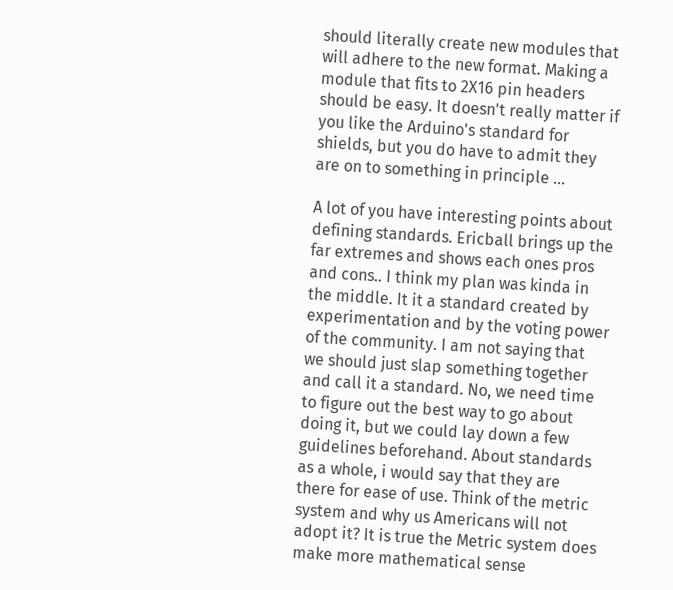should literally create new modules that will adhere to the new format. Making a module that fits to 2X16 pin headers should be easy. It doesn't really matter if you like the Arduino's standard for shields, but you do have to admit they are on to something in principle ...

A lot of you have interesting points about defining standards. Ericball brings up the far extremes and shows each ones pros and cons.. I think my plan was kinda in the middle. It it a standard created by experimentation and by the voting power of the community. I am not saying that we should just slap something together and call it a standard. No, we need time to figure out the best way to go about doing it, but we could lay down a few guidelines beforehand. About standards as a whole, i would say that they are there for ease of use. Think of the metric system and why us Americans will not adopt it? It is true the Metric system does make more mathematical sense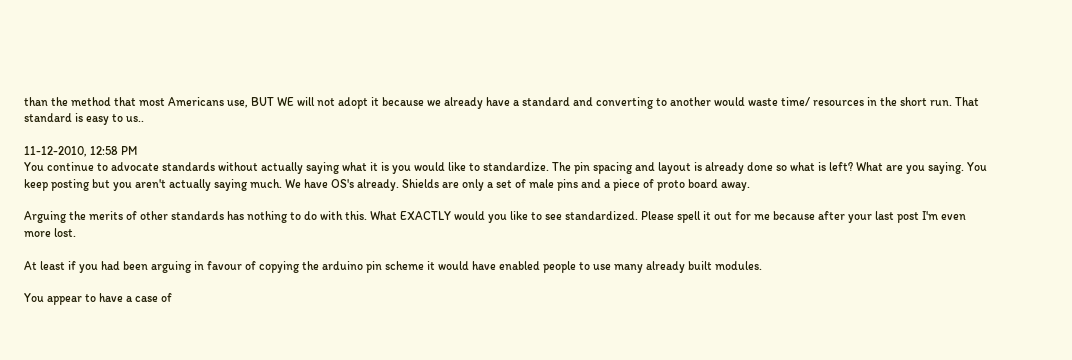than the method that most Americans use, BUT WE will not adopt it because we already have a standard and converting to another would waste time/ resources in the short run. That standard is easy to us..

11-12-2010, 12:58 PM
You continue to advocate standards without actually saying what it is you would like to standardize. The pin spacing and layout is already done so what is left? What are you saying. You keep posting but you aren't actually saying much. We have OS's already. Shields are only a set of male pins and a piece of proto board away.

Arguing the merits of other standards has nothing to do with this. What EXACTLY would you like to see standardized. Please spell it out for me because after your last post I'm even more lost.

At least if you had been arguing in favour of copying the arduino pin scheme it would have enabled people to use many already built modules.

You appear to have a case of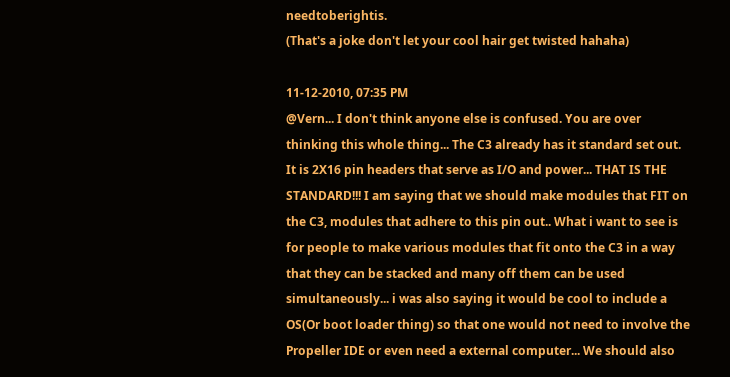needtoberightis.
(That's a joke don't let your cool hair get twisted hahaha)

11-12-2010, 07:35 PM
@Vern... I don't think anyone else is confused. You are over thinking this whole thing... The C3 already has it standard set out. It is 2X16 pin headers that serve as I/O and power... THAT IS THE STANDARD!!! I am saying that we should make modules that FIT on the C3, modules that adhere to this pin out.. What i want to see is for people to make various modules that fit onto the C3 in a way that they can be stacked and many off them can be used simultaneously... i was also saying it would be cool to include a OS(Or boot loader thing) so that one would not need to involve the Propeller IDE or even need a external computer... We should also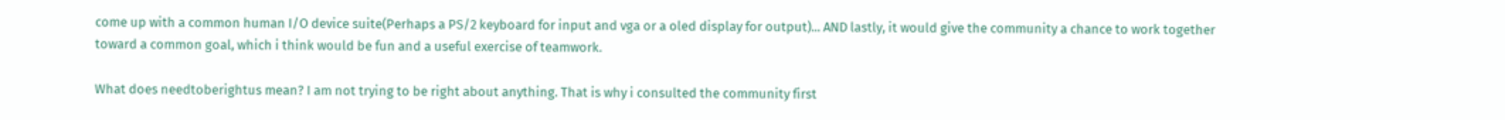come up with a common human I/O device suite(Perhaps a PS/2 keyboard for input and vga or a oled display for output)... AND lastly, it would give the community a chance to work together toward a common goal, which i think would be fun and a useful exercise of teamwork.

What does needtoberightus mean? I am not trying to be right about anything. That is why i consulted the community first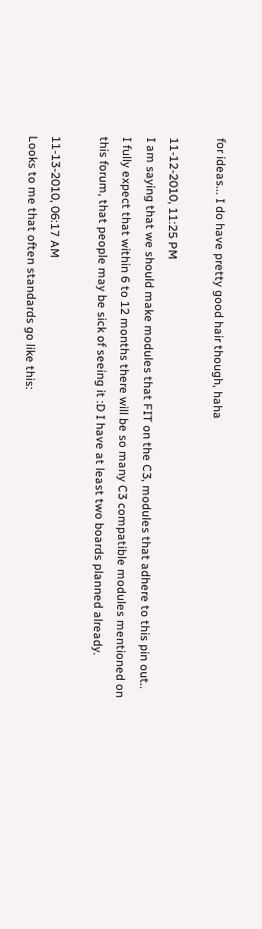for ideas... I do have pretty good hair though, haha

11-12-2010, 11:25 PM
I am saying that we should make modules that FIT on the C3, modules that adhere to this pin out..
I fully expect that within 6 to 12 months there will be so many C3 compatible modules mentioned on this forum, that people may be sick of seeing it :D I have at least two boards planned already.

11-13-2010, 06:17 AM
Looks to me that often standards go like this: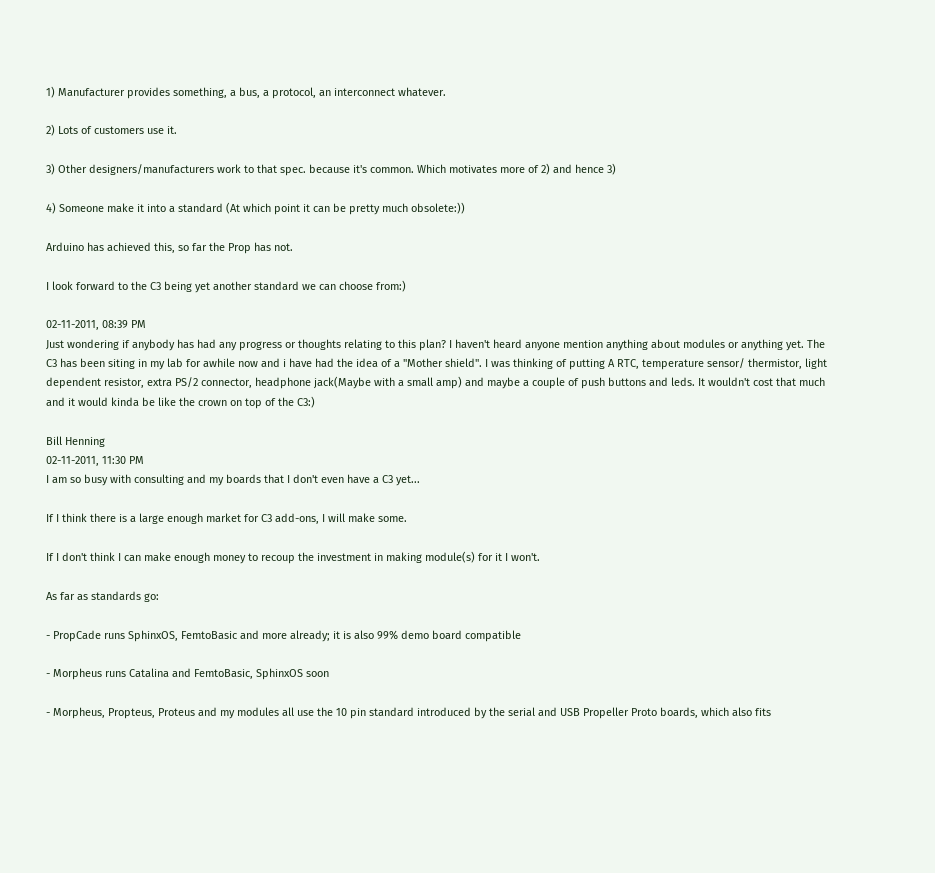1) Manufacturer provides something, a bus, a protocol, an interconnect whatever.

2) Lots of customers use it.

3) Other designers/manufacturers work to that spec. because it's common. Which motivates more of 2) and hence 3)

4) Someone make it into a standard (At which point it can be pretty much obsolete:))

Arduino has achieved this, so far the Prop has not.

I look forward to the C3 being yet another standard we can choose from:)

02-11-2011, 08:39 PM
Just wondering if anybody has had any progress or thoughts relating to this plan? I haven't heard anyone mention anything about modules or anything yet. The C3 has been siting in my lab for awhile now and i have had the idea of a "Mother shield". I was thinking of putting A RTC, temperature sensor/ thermistor, light dependent resistor, extra PS/2 connector, headphone jack(Maybe with a small amp) and maybe a couple of push buttons and leds. It wouldn't cost that much and it would kinda be like the crown on top of the C3:)

Bill Henning
02-11-2011, 11:30 PM
I am so busy with consulting and my boards that I don't even have a C3 yet...

If I think there is a large enough market for C3 add-ons, I will make some.

If I don't think I can make enough money to recoup the investment in making module(s) for it I won't.

As far as standards go:

- PropCade runs SphinxOS, FemtoBasic and more already; it is also 99% demo board compatible

- Morpheus runs Catalina and FemtoBasic, SphinxOS soon

- Morpheus, Propteus, Proteus and my modules all use the 10 pin standard introduced by the serial and USB Propeller Proto boards, which also fits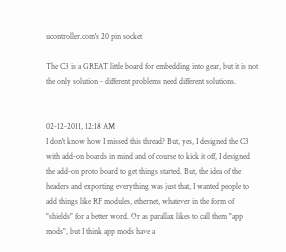ucontroller.com's 20 pin socket

The C3 is a GREAT little board for embedding into gear, but it is not the only solution - different problems need different solutions.


02-12-2011, 12:18 AM
I don't know how I missed this thread? But, yes, I designed the C3 with add-on boards in mind and of course to kick it off, I designed the add-on proto board to get things started. But, the idea of the headers and exporting everything was just that, I wanted people to add things like RF modules, ethernet, whatever in the form of "shields" for a better word. Or as parallax likes to call them "app mods", but I think app mods have a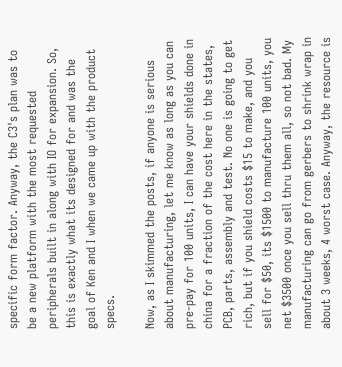specific form factor. Anyway, the C3's plan was to be a new platform with the most requested peripherals built in along with IO for expansion. So, this is exactly what its designed for and was the goal of Ken and I when we came up with the product specs.

Now, as I skimmed the posts, if anyone is serious about manufacturing, let me know as long as you can pre-pay for 100 units, I can have your shields done in china for a fraction of the cost here in the states, PCB, parts, assembly and test. No one is going to get rich, but if you shield costs $15 to make, and you sell for $50, its $1500 to manufacture 100 units, you net $3500 once you sell thru them all, so not bad. My manufacturing can go from gerbers to shrink wrap in about 3 weeks, 4 worst case. Anyway, the resource is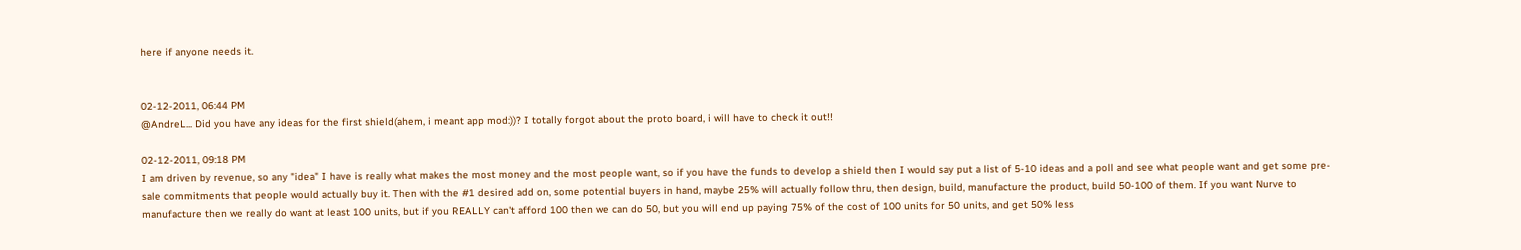here if anyone needs it.


02-12-2011, 06:44 PM
@AndreL... Did you have any ideas for the first shield(ahem, i meant app mod:))? I totally forgot about the proto board, i will have to check it out!!

02-12-2011, 09:18 PM
I am driven by revenue, so any "idea" I have is really what makes the most money and the most people want, so if you have the funds to develop a shield then I would say put a list of 5-10 ideas and a poll and see what people want and get some pre-sale commitments that people would actually buy it. Then with the #1 desired add on, some potential buyers in hand, maybe 25% will actually follow thru, then design, build, manufacture the product, build 50-100 of them. If you want Nurve to manufacture then we really do want at least 100 units, but if you REALLY can't afford 100 then we can do 50, but you will end up paying 75% of the cost of 100 units for 50 units, and get 50% less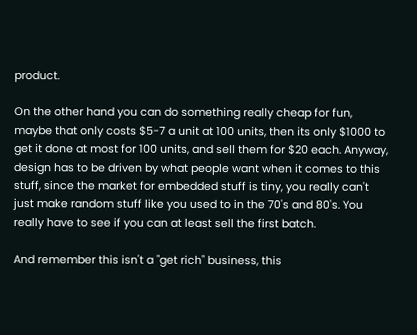product.

On the other hand you can do something really cheap for fun, maybe that only costs $5-7 a unit at 100 units, then its only $1000 to get it done at most for 100 units, and sell them for $20 each. Anyway, design has to be driven by what people want when it comes to this stuff, since the market for embedded stuff is tiny, you really can't just make random stuff like you used to in the 70's and 80's. You really have to see if you can at least sell the first batch.

And remember this isn't a "get rich" business, this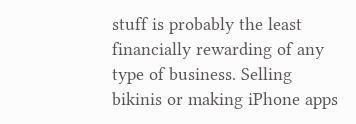stuff is probably the least financially rewarding of any type of business. Selling bikinis or making iPhone apps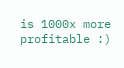is 1000x more profitable :)